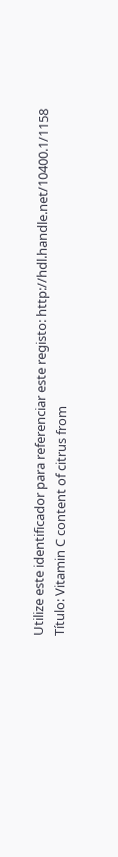Utilize este identificador para referenciar este registo: http://hdl.handle.net/10400.1/1158
Título: Vitamin C content of citrus from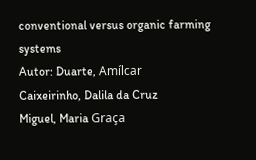conventional versus organic farming systems
Autor: Duarte, Amílcar
Caixeirinho, Dalila da Cruz
Miguel, Maria Graça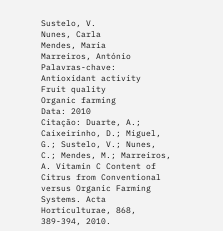Sustelo, V.
Nunes, Carla
Mendes, Maria
Marreiros, António
Palavras-chave: Antioxidant activity
Fruit quality
Organic farming
Data: 2010
Citação: Duarte, A.; Caixeirinho, D.; Miguel, G.; Sustelo, V.; Nunes, C.; Mendes, M.; Marreiros, A. Vitamin C Content of Citrus from Conventional versus Organic Farming Systems. Acta Horticulturae, 868, 389-394, 2010.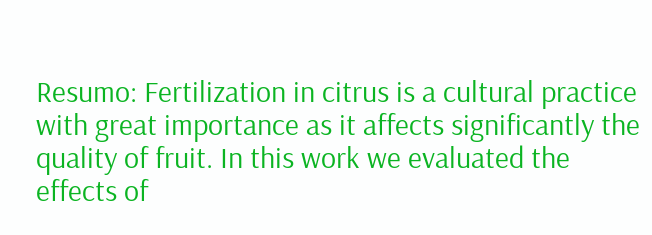Resumo: Fertilization in citrus is a cultural practice with great importance as it affects significantly the quality of fruit. In this work we evaluated the effects of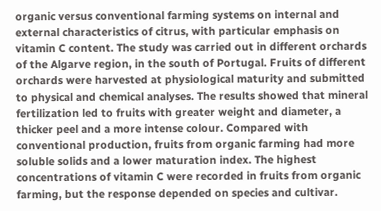organic versus conventional farming systems on internal and external characteristics of citrus, with particular emphasis on vitamin C content. The study was carried out in different orchards of the Algarve region, in the south of Portugal. Fruits of different orchards were harvested at physiological maturity and submitted to physical and chemical analyses. The results showed that mineral fertilization led to fruits with greater weight and diameter, a thicker peel and a more intense colour. Compared with conventional production, fruits from organic farming had more soluble solids and a lower maturation index. The highest concentrations of vitamin C were recorded in fruits from organic farming, but the response depended on species and cultivar.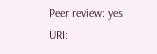Peer review: yes
URI: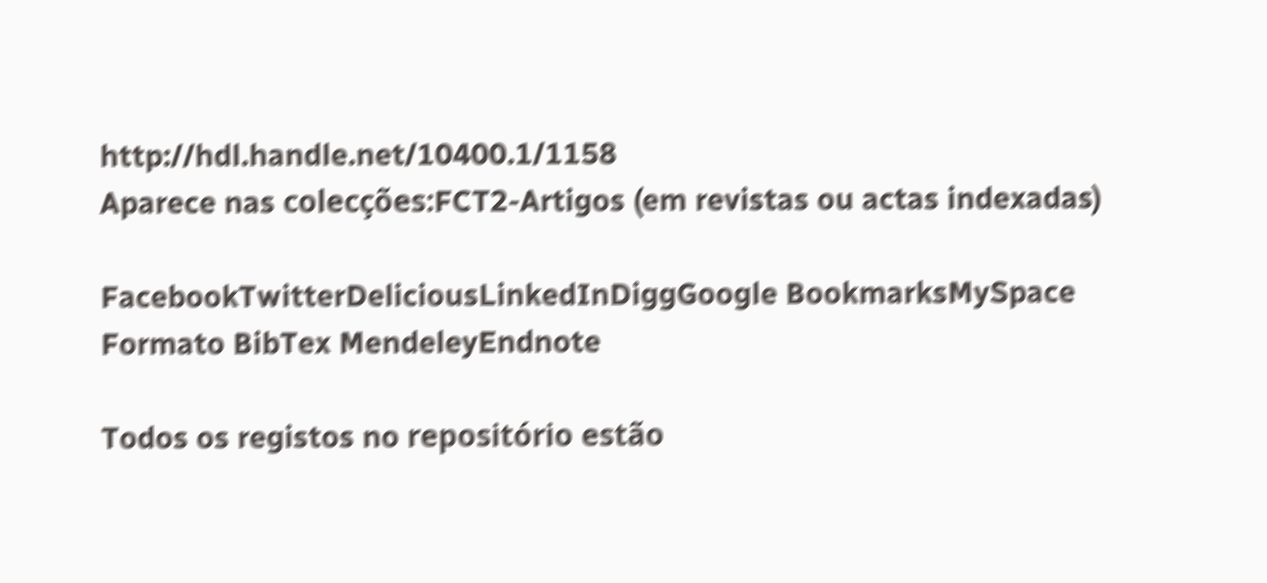http://hdl.handle.net/10400.1/1158
Aparece nas colecções:FCT2-Artigos (em revistas ou actas indexadas)

FacebookTwitterDeliciousLinkedInDiggGoogle BookmarksMySpace
Formato BibTex MendeleyEndnote

Todos os registos no repositório estão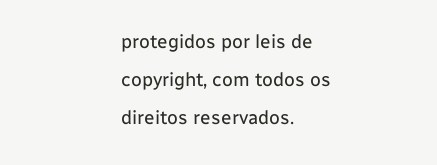protegidos por leis de copyright, com todos os direitos reservados.